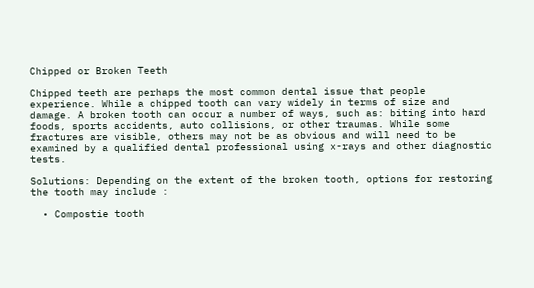Chipped or Broken Teeth

Chipped teeth are perhaps the most common dental issue that people experience. While a chipped tooth can vary widely in terms of size and damage. A broken tooth can occur a number of ways, such as: biting into hard foods, sports accidents, auto collisions, or other traumas. While some fractures are visible, others may not be as obvious and will need to be examined by a qualified dental professional using x-rays and other diagnostic tests.

Solutions: Depending on the extent of the broken tooth, options for restoring the tooth may include :

  • Compostie tooth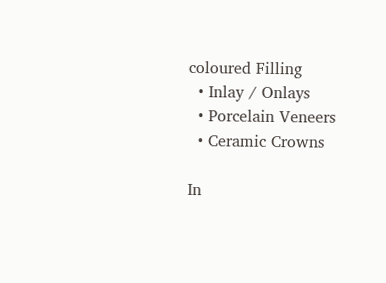coloured Filling
  • Inlay / Onlays
  • Porcelain Veneers
  • Ceramic Crowns

In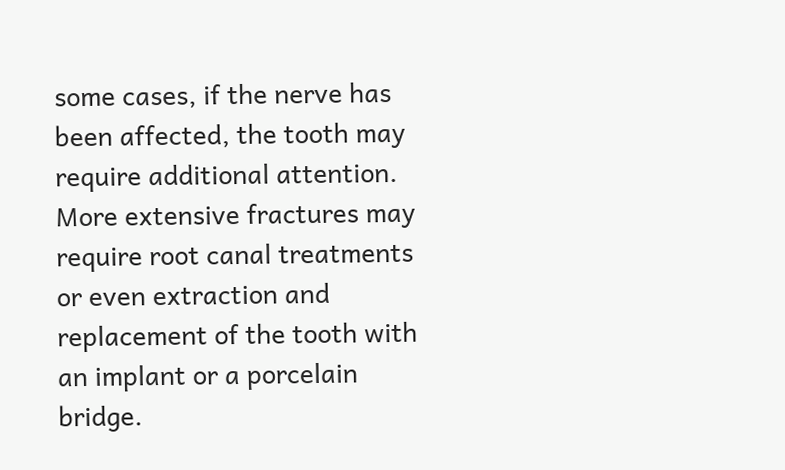some cases, if the nerve has been affected, the tooth may require additional attention. More extensive fractures may require root canal treatments or even extraction and replacement of the tooth with an implant or a porcelain bridge.